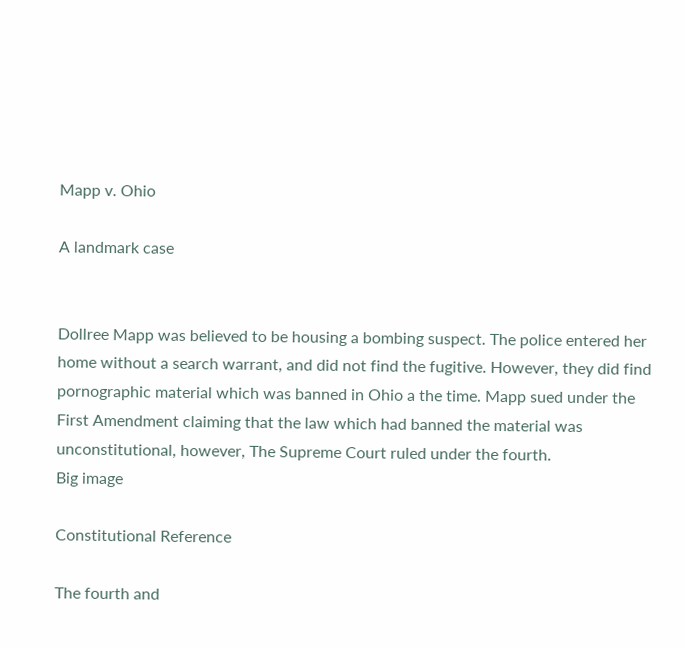Mapp v. Ohio

A landmark case


Dollree Mapp was believed to be housing a bombing suspect. The police entered her home without a search warrant, and did not find the fugitive. However, they did find pornographic material which was banned in Ohio a the time. Mapp sued under the First Amendment claiming that the law which had banned the material was unconstitutional, however, The Supreme Court ruled under the fourth.
Big image

Constitutional Reference

The fourth and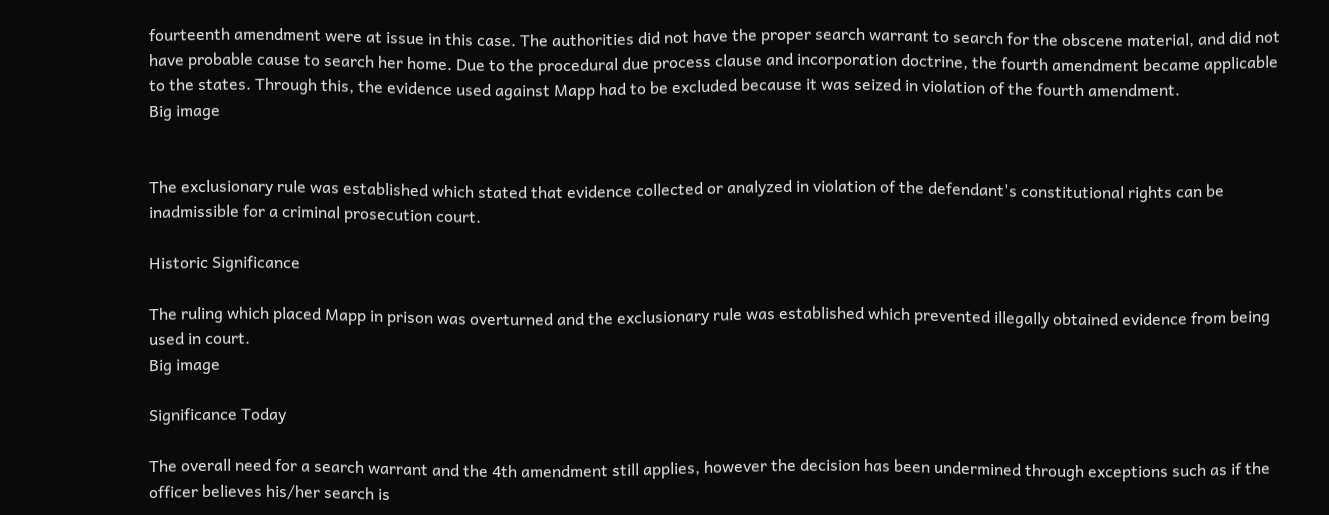fourteenth amendment were at issue in this case. The authorities did not have the proper search warrant to search for the obscene material, and did not have probable cause to search her home. Due to the procedural due process clause and incorporation doctrine, the fourth amendment became applicable to the states. Through this, the evidence used against Mapp had to be excluded because it was seized in violation of the fourth amendment.
Big image


The exclusionary rule was established which stated that evidence collected or analyzed in violation of the defendant's constitutional rights can be inadmissible for a criminal prosecution court.

Historic Significance

The ruling which placed Mapp in prison was overturned and the exclusionary rule was established which prevented illegally obtained evidence from being used in court.
Big image

Significance Today

The overall need for a search warrant and the 4th amendment still applies, however the decision has been undermined through exceptions such as if the officer believes his/her search is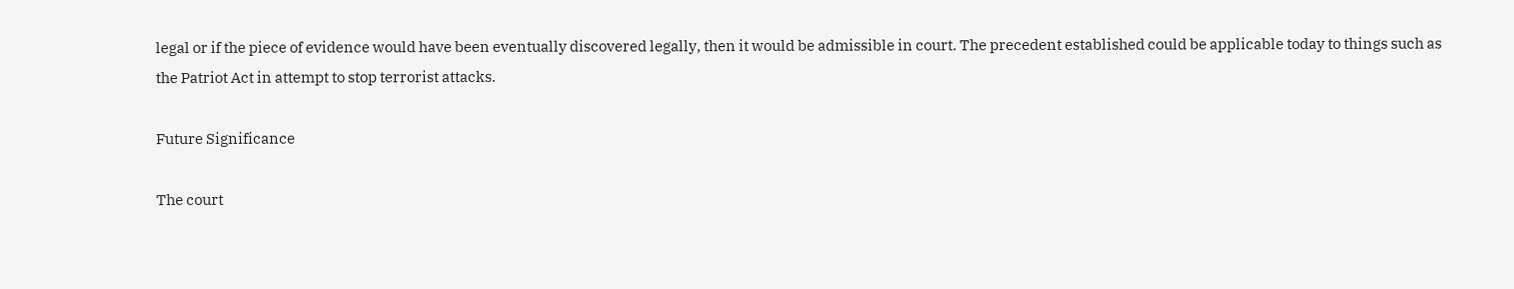legal or if the piece of evidence would have been eventually discovered legally, then it would be admissible in court. The precedent established could be applicable today to things such as the Patriot Act in attempt to stop terrorist attacks.

Future Significance

The court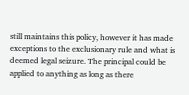still maintains this policy, however it has made exceptions to the exclusionary rule and what is deemed legal seizure. The principal could be applied to anything as long as there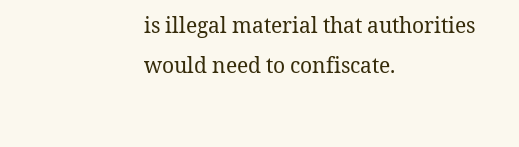is illegal material that authorities would need to confiscate.